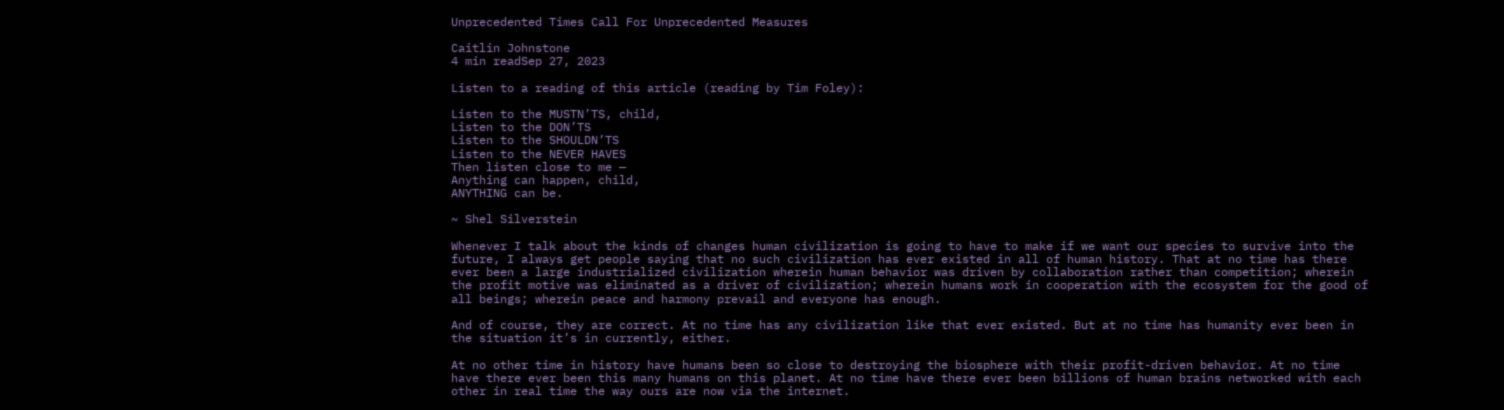Unprecedented Times Call For Unprecedented Measures

Caitlin Johnstone
4 min readSep 27, 2023

Listen to a reading of this article (reading by Tim Foley):

Listen to the MUSTN’TS, child,
Listen to the DON’TS
Listen to the SHOULDN’TS
Listen to the NEVER HAVES
Then listen close to me —
Anything can happen, child,
ANYTHING can be.

~ Shel Silverstein

Whenever I talk about the kinds of changes human civilization is going to have to make if we want our species to survive into the future, I always get people saying that no such civilization has ever existed in all of human history. That at no time has there ever been a large industrialized civilization wherein human behavior was driven by collaboration rather than competition; wherein the profit motive was eliminated as a driver of civilization; wherein humans work in cooperation with the ecosystem for the good of all beings; wherein peace and harmony prevail and everyone has enough.

And of course, they are correct. At no time has any civilization like that ever existed. But at no time has humanity ever been in the situation it’s in currently, either.

At no other time in history have humans been so close to destroying the biosphere with their profit-driven behavior. At no time have there ever been this many humans on this planet. At no time have there ever been billions of human brains networked with each other in real time the way ours are now via the internet.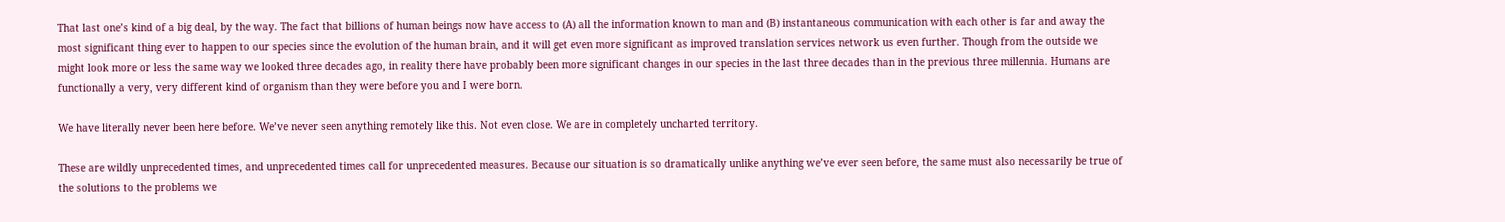That last one’s kind of a big deal, by the way. The fact that billions of human beings now have access to (A) all the information known to man and (B) instantaneous communication with each other is far and away the most significant thing ever to happen to our species since the evolution of the human brain, and it will get even more significant as improved translation services network us even further. Though from the outside we might look more or less the same way we looked three decades ago, in reality there have probably been more significant changes in our species in the last three decades than in the previous three millennia. Humans are functionally a very, very different kind of organism than they were before you and I were born.

We have literally never been here before. We’ve never seen anything remotely like this. Not even close. We are in completely uncharted territory.

These are wildly unprecedented times, and unprecedented times call for unprecedented measures. Because our situation is so dramatically unlike anything we’ve ever seen before, the same must also necessarily be true of the solutions to the problems we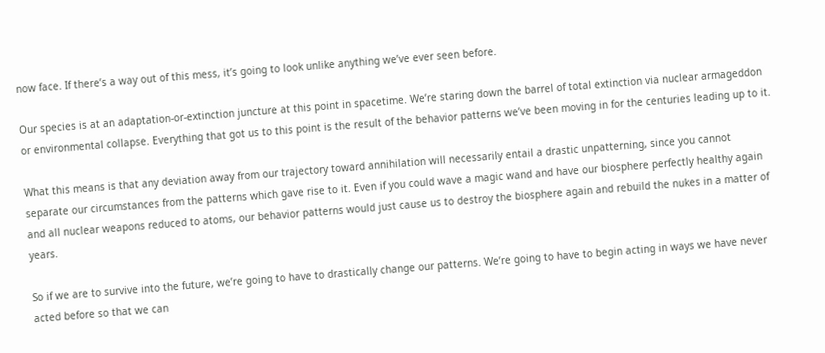now face. If there’s a way out of this mess, it’s going to look unlike anything we’ve ever seen before.

Our species is at an adaptation-or-extinction juncture at this point in spacetime. We’re staring down the barrel of total extinction via nuclear armageddon or environmental collapse. Everything that got us to this point is the result of the behavior patterns we’ve been moving in for the centuries leading up to it.

What this means is that any deviation away from our trajectory toward annihilation will necessarily entail a drastic unpatterning, since you cannot separate our circumstances from the patterns which gave rise to it. Even if you could wave a magic wand and have our biosphere perfectly healthy again and all nuclear weapons reduced to atoms, our behavior patterns would just cause us to destroy the biosphere again and rebuild the nukes in a matter of years.

So if we are to survive into the future, we’re going to have to drastically change our patterns. We’re going to have to begin acting in ways we have never acted before so that we can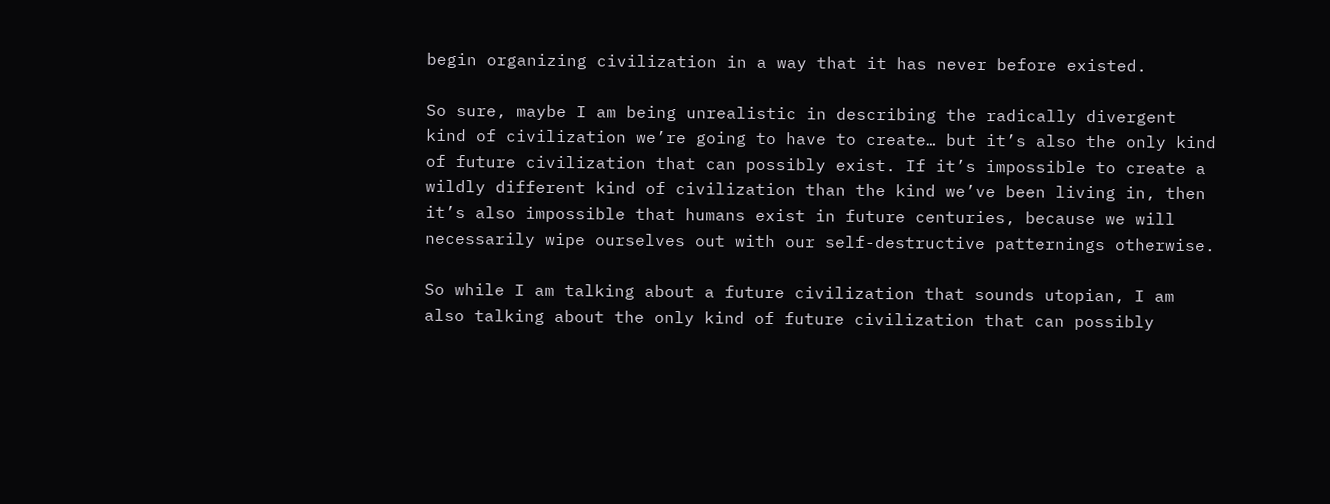begin organizing civilization in a way that it has never before existed.

So sure, maybe I am being unrealistic in describing the radically divergent kind of civilization we’re going to have to create… but it’s also the only kind of future civilization that can possibly exist. If it’s impossible to create a wildly different kind of civilization than the kind we’ve been living in, then it’s also impossible that humans exist in future centuries, because we will necessarily wipe ourselves out with our self-destructive patternings otherwise.

So while I am talking about a future civilization that sounds utopian, I am also talking about the only kind of future civilization that can possibly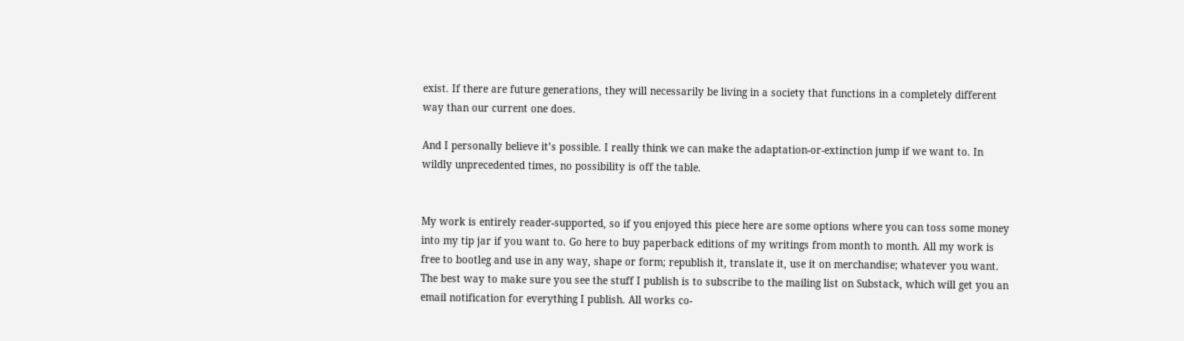exist. If there are future generations, they will necessarily be living in a society that functions in a completely different way than our current one does.

And I personally believe it’s possible. I really think we can make the adaptation-or-extinction jump if we want to. In wildly unprecedented times, no possibility is off the table.


My work is entirely reader-supported, so if you enjoyed this piece here are some options where you can toss some money into my tip jar if you want to. Go here to buy paperback editions of my writings from month to month. All my work is free to bootleg and use in any way, shape or form; republish it, translate it, use it on merchandise; whatever you want. The best way to make sure you see the stuff I publish is to subscribe to the mailing list on Substack, which will get you an email notification for everything I publish. All works co-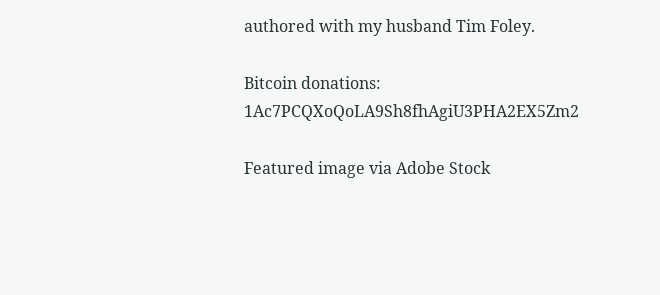authored with my husband Tim Foley.

Bitcoin donations: 1Ac7PCQXoQoLA9Sh8fhAgiU3PHA2EX5Zm2

Featured image via Adobe Stock